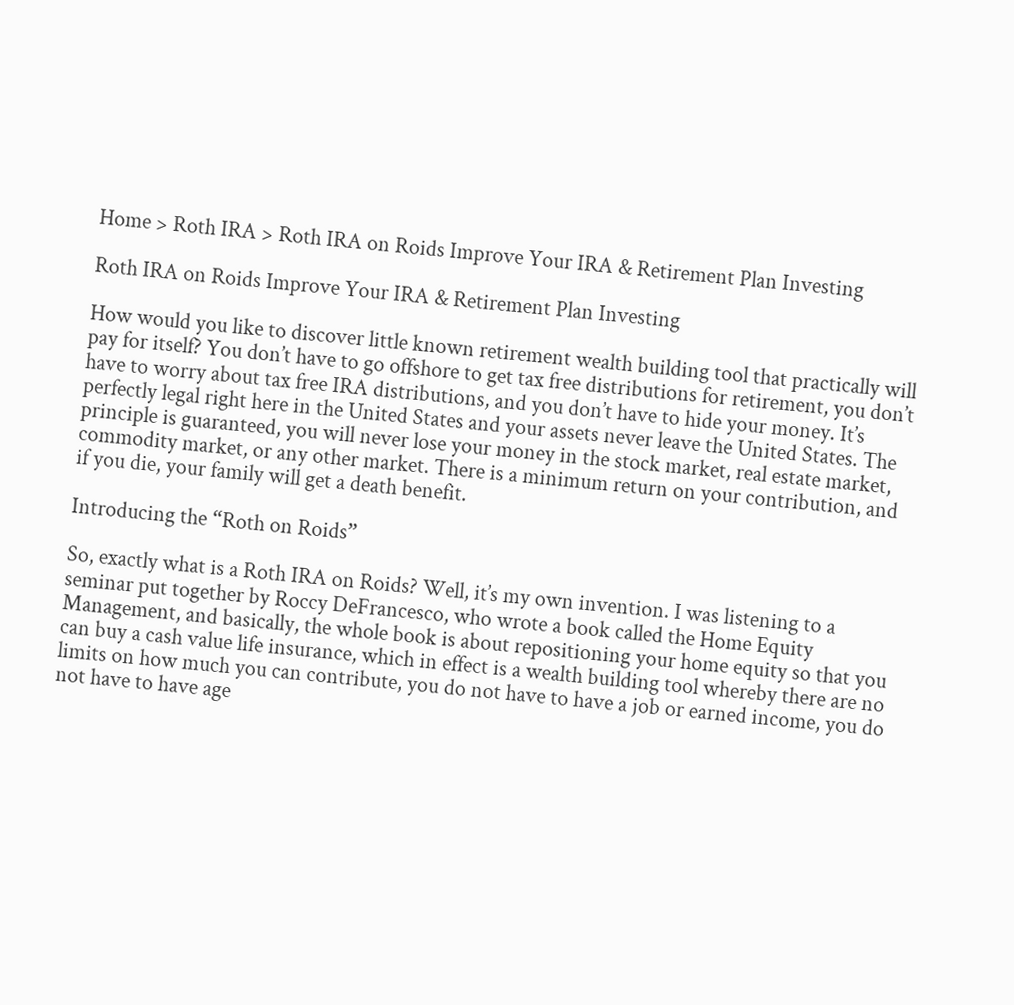Home > Roth IRA > Roth IRA on Roids Improve Your IRA & Retirement Plan Investing

Roth IRA on Roids Improve Your IRA & Retirement Plan Investing

How would you like to discover little known retirement wealth building tool that practically will pay for itself? You don’t have to go offshore to get tax free distributions for retirement, you don’t have to worry about tax free IRA distributions, and you don’t have to hide your money. It’s perfectly legal right here in the United States and your assets never leave the United States. The principle is guaranteed, you will never lose your money in the stock market, real estate market, commodity market, or any other market. There is a minimum return on your contribution, and if you die, your family will get a death benefit.

Introducing the “Roth on Roids”

So, exactly what is a Roth IRA on Roids? Well, it’s my own invention. I was listening to a seminar put together by Roccy DeFrancesco, who wrote a book called the Home Equity Management, and basically, the whole book is about repositioning your home equity so that you can buy a cash value life insurance, which in effect is a wealth building tool whereby there are no limits on how much you can contribute, you do not have to have a job or earned income, you do not have to have age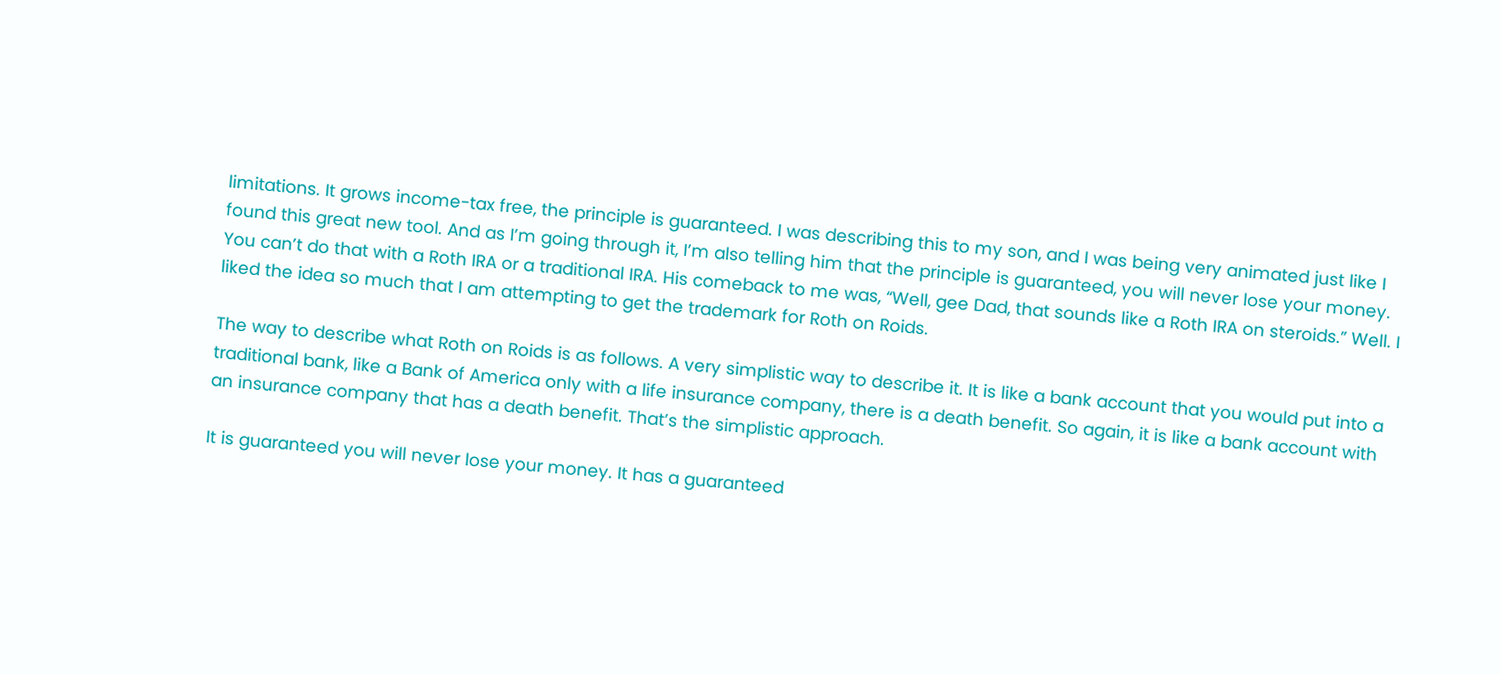limitations. It grows income-tax free, the principle is guaranteed. I was describing this to my son, and I was being very animated just like I found this great new tool. And as I’m going through it, I’m also telling him that the principle is guaranteed, you will never lose your money. You can’t do that with a Roth IRA or a traditional IRA. His comeback to me was, “Well, gee Dad, that sounds like a Roth IRA on steroids.” Well. I liked the idea so much that I am attempting to get the trademark for Roth on Roids.

The way to describe what Roth on Roids is as follows. A very simplistic way to describe it. It is like a bank account that you would put into a traditional bank, like a Bank of America only with a life insurance company, there is a death benefit. So again, it is like a bank account with an insurance company that has a death benefit. That’s the simplistic approach.

It is guaranteed you will never lose your money. It has a guaranteed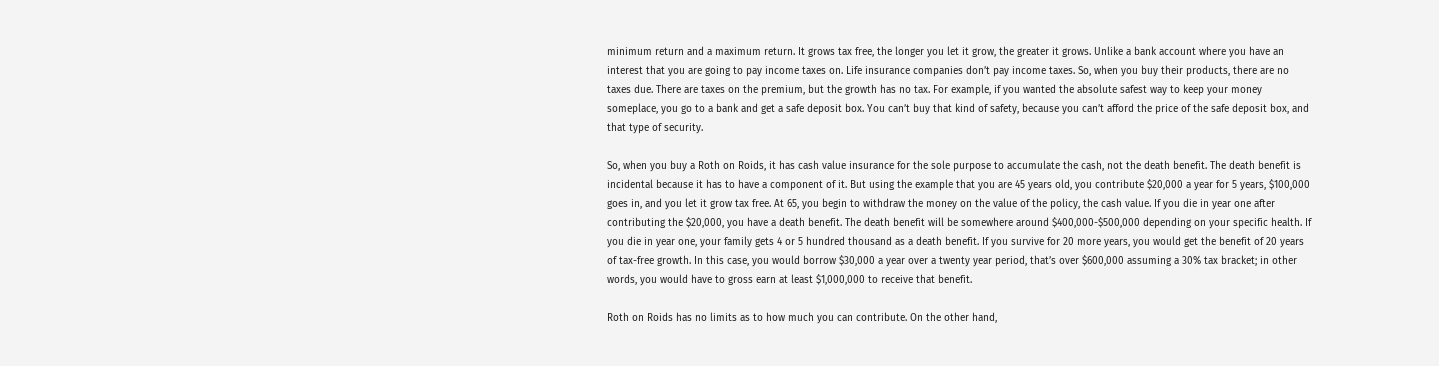minimum return and a maximum return. It grows tax free, the longer you let it grow, the greater it grows. Unlike a bank account where you have an interest that you are going to pay income taxes on. Life insurance companies don’t pay income taxes. So, when you buy their products, there are no taxes due. There are taxes on the premium, but the growth has no tax. For example, if you wanted the absolute safest way to keep your money someplace, you go to a bank and get a safe deposit box. You can’t buy that kind of safety, because you can’t afford the price of the safe deposit box, and that type of security.

So, when you buy a Roth on Roids, it has cash value insurance for the sole purpose to accumulate the cash, not the death benefit. The death benefit is incidental because it has to have a component of it. But using the example that you are 45 years old, you contribute $20,000 a year for 5 years, $100,000 goes in, and you let it grow tax free. At 65, you begin to withdraw the money on the value of the policy, the cash value. If you die in year one after contributing the $20,000, you have a death benefit. The death benefit will be somewhere around $400,000-$500,000 depending on your specific health. If you die in year one, your family gets 4 or 5 hundred thousand as a death benefit. If you survive for 20 more years, you would get the benefit of 20 years of tax-free growth. In this case, you would borrow $30,000 a year over a twenty year period, that’s over $600,000 assuming a 30% tax bracket; in other words, you would have to gross earn at least $1,000,000 to receive that benefit.

Roth on Roids has no limits as to how much you can contribute. On the other hand,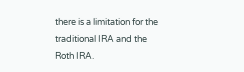there is a limitation for the traditional IRA and the Roth IRA.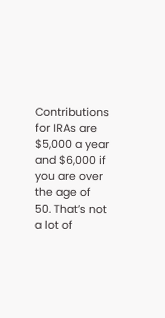Contributions for IRAs are $5,000 a year and $6,000 if you are over the age of 50. That’s not a lot of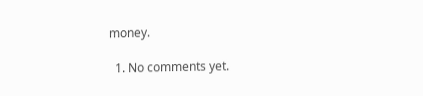money.

  1. No comments yet.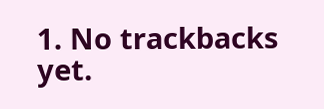1. No trackbacks yet.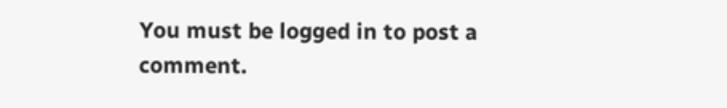You must be logged in to post a comment.